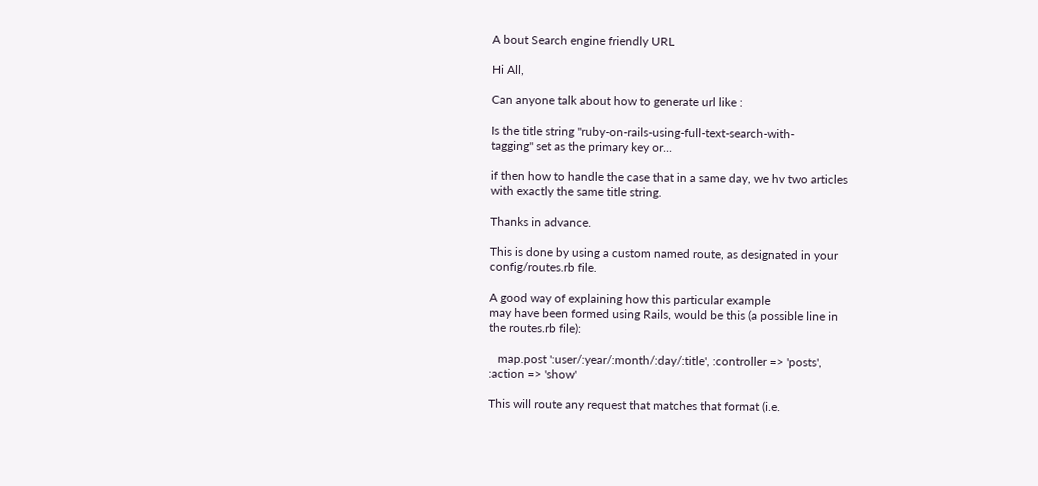A bout Search engine friendly URL

Hi All,

Can anyone talk about how to generate url like :

Is the title string "ruby-on-rails-using-full-text-search-with-
tagging" set as the primary key or...

if then how to handle the case that in a same day, we hv two articles
with exactly the same title string.

Thanks in advance.

This is done by using a custom named route, as designated in your
config/routes.rb file.

A good way of explaining how this particular example
may have been formed using Rails, would be this (a possible line in
the routes.rb file):

   map.post ':user/:year/:month/:day/:title', :controller => 'posts',
:action => 'show'

This will route any request that matches that format (i.e.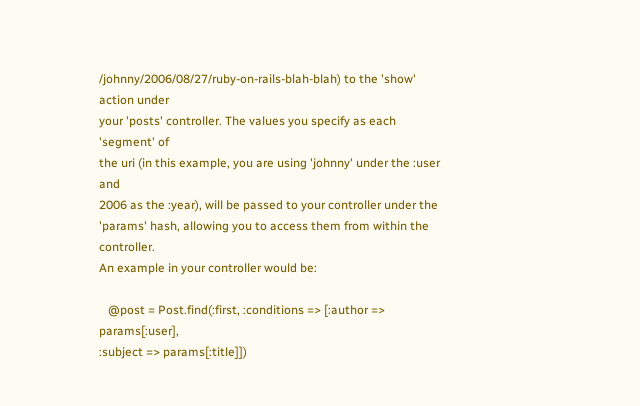/johnny/2006/08/27/ruby-on-rails-blah-blah) to the 'show' action under
your 'posts' controller. The values you specify as each 'segment' of
the uri (in this example, you are using 'johnny' under the :user and
2006 as the :year), will be passed to your controller under the
'params' hash, allowing you to access them from within the controller.
An example in your controller would be:

   @post = Post.find(:first, :conditions => [:author => params[:user],
:subject => params[:title]])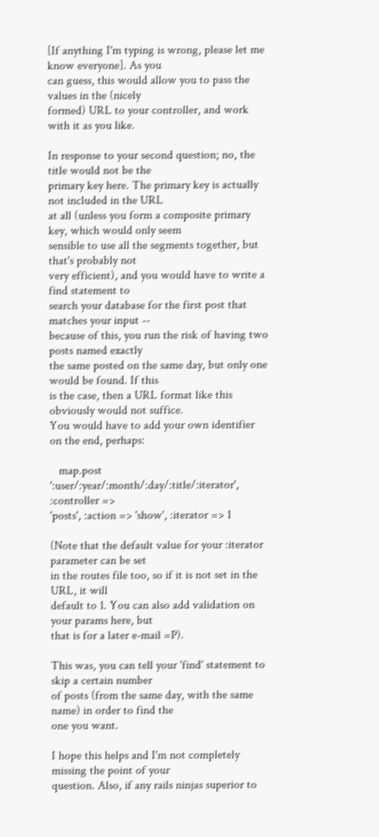[If anything I'm typing is wrong, please let me know everyone]. As you
can guess, this would allow you to pass the values in the (nicely
formed) URL to your controller, and work with it as you like.

In response to your second question; no, the title would not be the
primary key here. The primary key is actually not included in the URL
at all (unless you form a composite primary key, which would only seem
sensible to use all the segments together, but that's probably not
very efficient), and you would have to write a find statement to
search your database for the first post that matches your input --
because of this, you run the risk of having two posts named exactly
the same posted on the same day, but only one would be found. If this
is the case, then a URL format like this obviously would not suffice.
You would have to add your own identifier on the end, perhaps:

   map.post ':user/:year/:month/:day/:title/:iterator', :controller =>
'posts', :action => 'show', :iterator => 1

(Note that the default value for your :iterator parameter can be set
in the routes file too, so if it is not set in the URL, it will
default to 1. You can also add validation on your params here, but
that is for a later e-mail =P).

This was, you can tell your 'find' statement to skip a certain number
of posts (from the same day, with the same name) in order to find the
one you want.

I hope this helps and I'm not completely missing the point of your
question. Also, if any rails ninjas superior to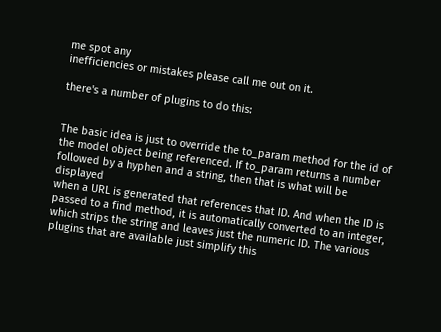me spot any
inefficiencies or mistakes please call me out on it.

there's a number of plugins to do this:


The basic idea is just to override the to_param method for the id of
the model object being referenced. If to_param returns a number
followed by a hyphen and a string, then that is what will be displayed
when a URL is generated that references that ID. And when the ID is
passed to a find method, it is automatically converted to an integer,
which strips the string and leaves just the numeric ID. The various
plugins that are available just simplify this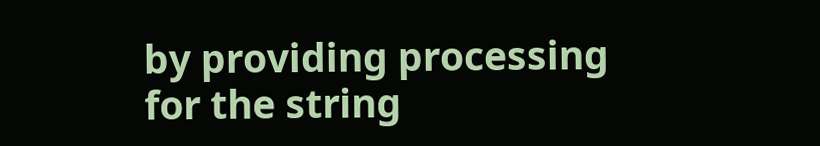by providing processing
for the string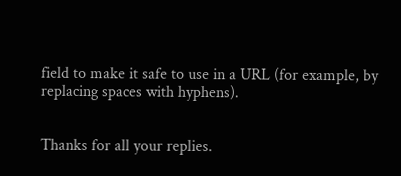field to make it safe to use in a URL (for example, by
replacing spaces with hyphens).


Thanks for all your replies.